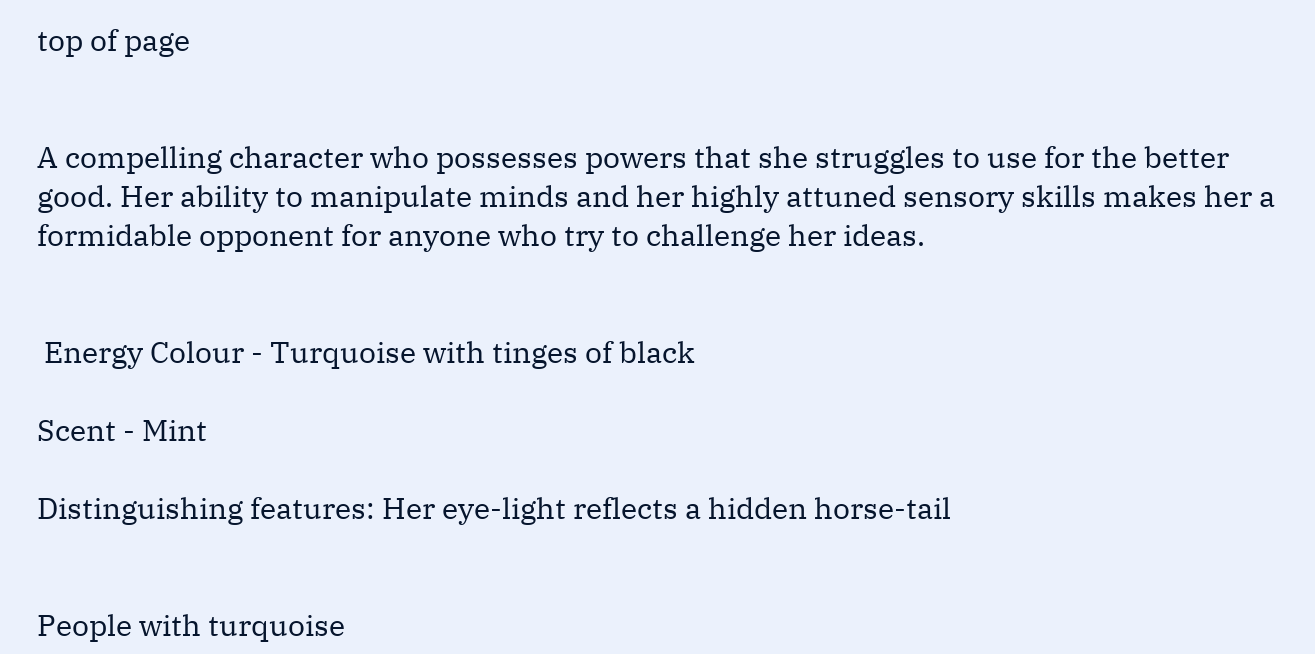top of page


A compelling character who possesses powers that she struggles to use for the better good. Her ability to manipulate minds and her highly attuned sensory skills makes her a formidable opponent for anyone who try to challenge her ideas.


 Energy Colour - Turquoise with tinges of black

Scent - Mint

Distinguishing features: Her eye-light reflects a hidden horse-tail


People with turquoise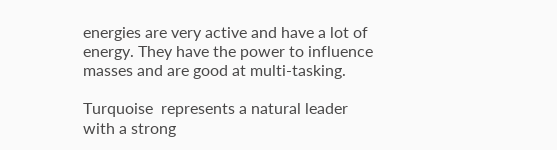energies are very active and have a lot of energy. They have the power to influence masses and are good at multi-tasking.

Turquoise  represents a natural leader with a strong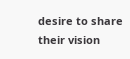desire to share their vision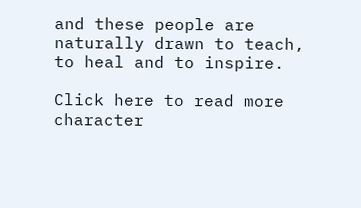and these people are naturally drawn to teach, to heal and to inspire.

Click here to read more character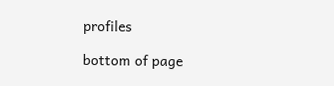profiles

bottom of page